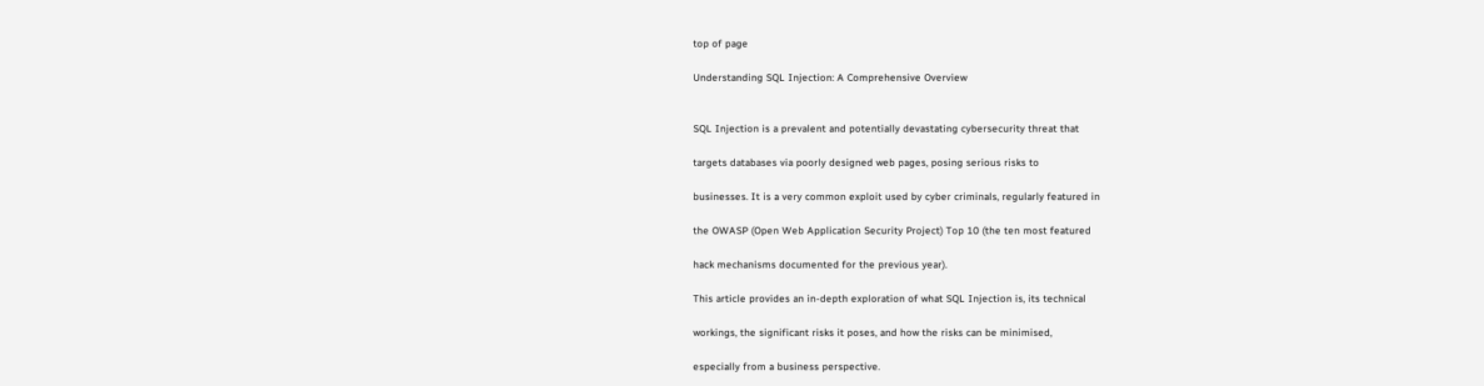top of page

Understanding SQL Injection: A Comprehensive Overview


SQL Injection is a prevalent and potentially devastating cybersecurity threat that

targets databases via poorly designed web pages, posing serious risks to

businesses. It is a very common exploit used by cyber criminals, regularly featured in

the OWASP (Open Web Application Security Project) Top 10 (the ten most featured

hack mechanisms documented for the previous year).

This article provides an in-depth exploration of what SQL Injection is, its technical

workings, the significant risks it poses, and how the risks can be minimised,

especially from a business perspective.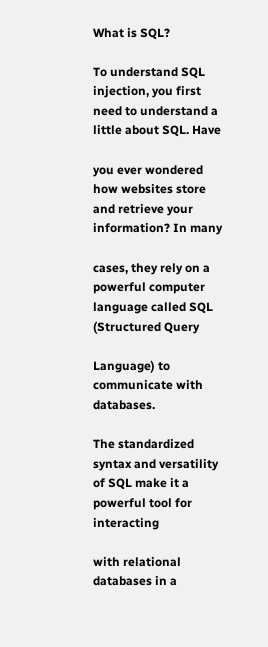What is SQL?

To understand SQL injection, you first need to understand a little about SQL. Have

you ever wondered how websites store and retrieve your information? In many

cases, they rely on a powerful computer language called SQL (Structured Query

Language) to communicate with databases.

The standardized syntax and versatility of SQL make it a powerful tool for interacting

with relational databases in a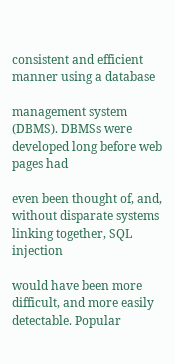consistent and efficient manner using a database

management system (DBMS). DBMSs were developed long before web pages had

even been thought of, and, without disparate systems linking together, SQL injection

would have been more difficult, and more easily detectable. Popular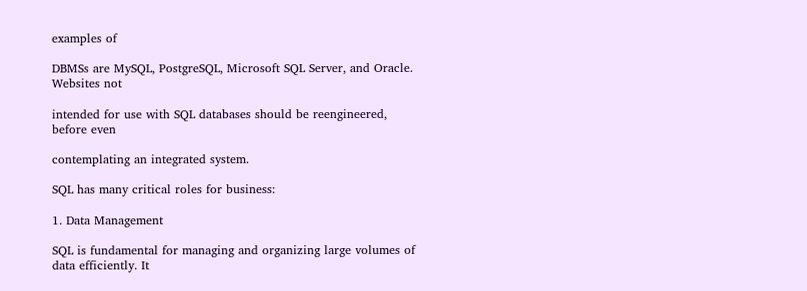examples of

DBMSs are MySQL, PostgreSQL, Microsoft SQL Server, and Oracle. Websites not

intended for use with SQL databases should be reengineered, before even

contemplating an integrated system.

SQL has many critical roles for business:

1. Data Management

SQL is fundamental for managing and organizing large volumes of data efficiently. It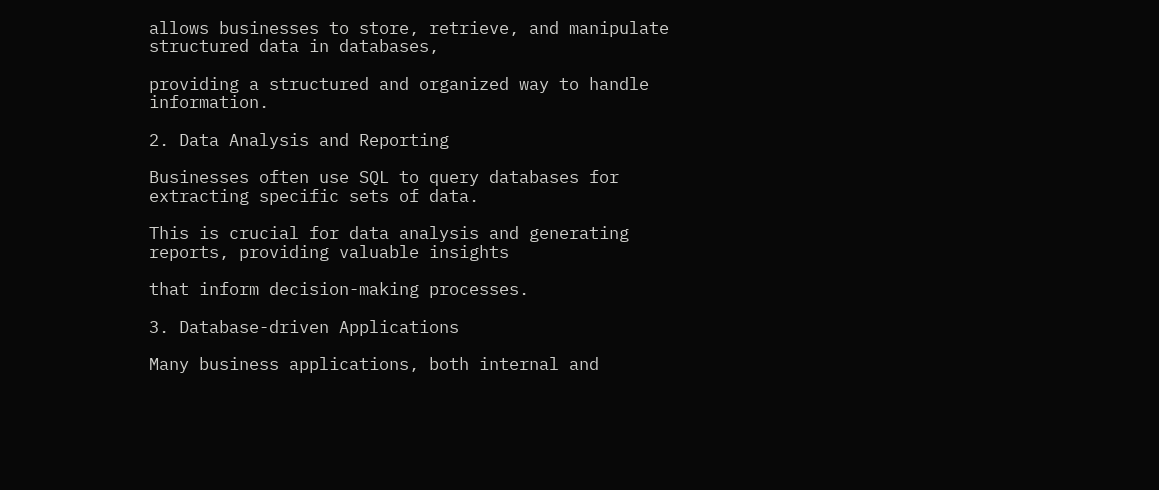allows businesses to store, retrieve, and manipulate structured data in databases,

providing a structured and organized way to handle information.

2. Data Analysis and Reporting

Businesses often use SQL to query databases for extracting specific sets of data.

This is crucial for data analysis and generating reports, providing valuable insights

that inform decision-making processes.

3. Database-driven Applications

Many business applications, both internal and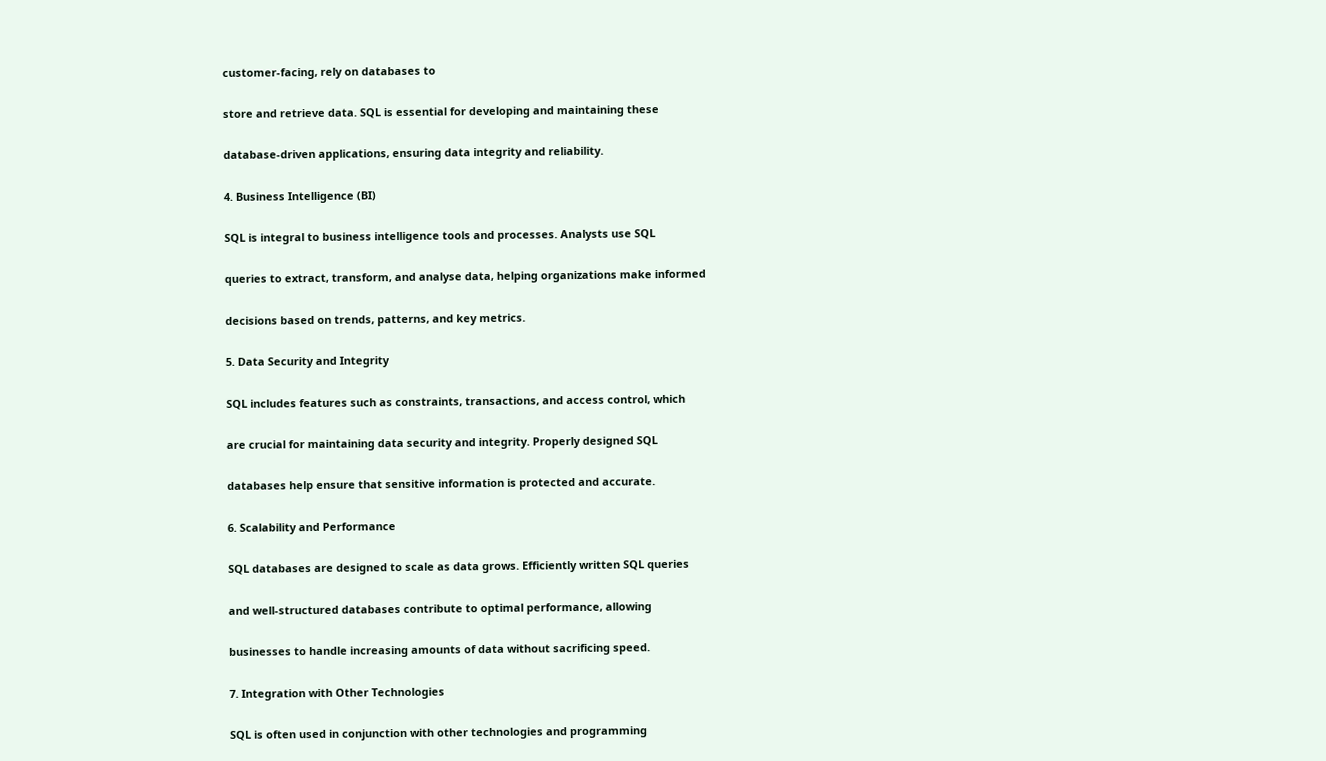customer-facing, rely on databases to

store and retrieve data. SQL is essential for developing and maintaining these

database-driven applications, ensuring data integrity and reliability.

4. Business Intelligence (BI)

SQL is integral to business intelligence tools and processes. Analysts use SQL

queries to extract, transform, and analyse data, helping organizations make informed

decisions based on trends, patterns, and key metrics.

5. Data Security and Integrity

SQL includes features such as constraints, transactions, and access control, which

are crucial for maintaining data security and integrity. Properly designed SQL

databases help ensure that sensitive information is protected and accurate.

6. Scalability and Performance

SQL databases are designed to scale as data grows. Efficiently written SQL queries

and well-structured databases contribute to optimal performance, allowing

businesses to handle increasing amounts of data without sacrificing speed.

7. Integration with Other Technologies

SQL is often used in conjunction with other technologies and programming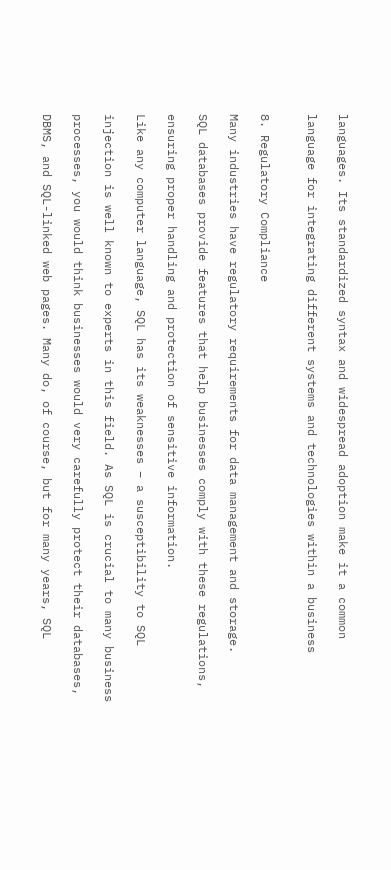languages. Its standardized syntax and widespread adoption make it a common

language for integrating different systems and technologies within a business


8. Regulatory Compliance

Many industries have regulatory requirements for data management and storage.

SQL databases provide features that help businesses comply with these regulations,

ensuring proper handling and protection of sensitive information.

Like any computer language, SQL has its weaknesses – a susceptibility to SQL

injection is well known to experts in this field. As SQL is crucial to many business

processes, you would think businesses would very carefully protect their databases,

DBMS, and SQL-linked web pages. Many do, of course, but for many years, SQL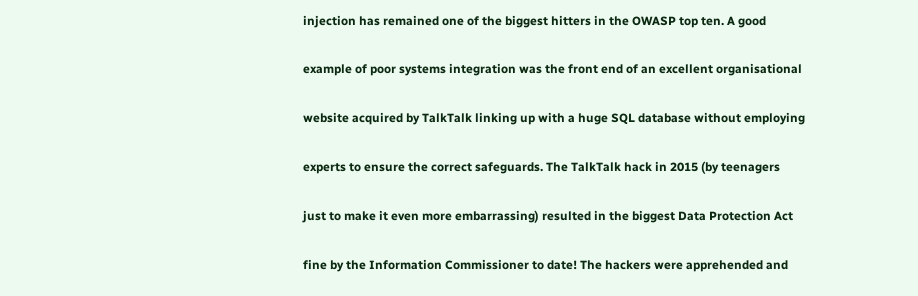injection has remained one of the biggest hitters in the OWASP top ten. A good

example of poor systems integration was the front end of an excellent organisational

website acquired by TalkTalk linking up with a huge SQL database without employing

experts to ensure the correct safeguards. The TalkTalk hack in 2015 (by teenagers

just to make it even more embarrassing) resulted in the biggest Data Protection Act

fine by the Information Commissioner to date! The hackers were apprehended and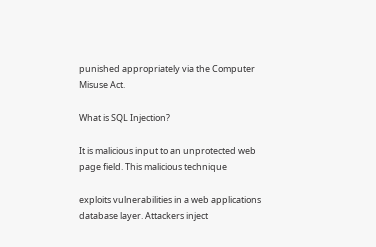punished appropriately via the Computer Misuse Act.

What is SQL Injection?

It is malicious input to an unprotected web page field. This malicious technique

exploits vulnerabilities in a web applications database layer. Attackers inject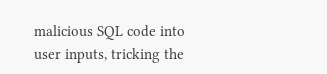malicious SQL code into user inputs, tricking the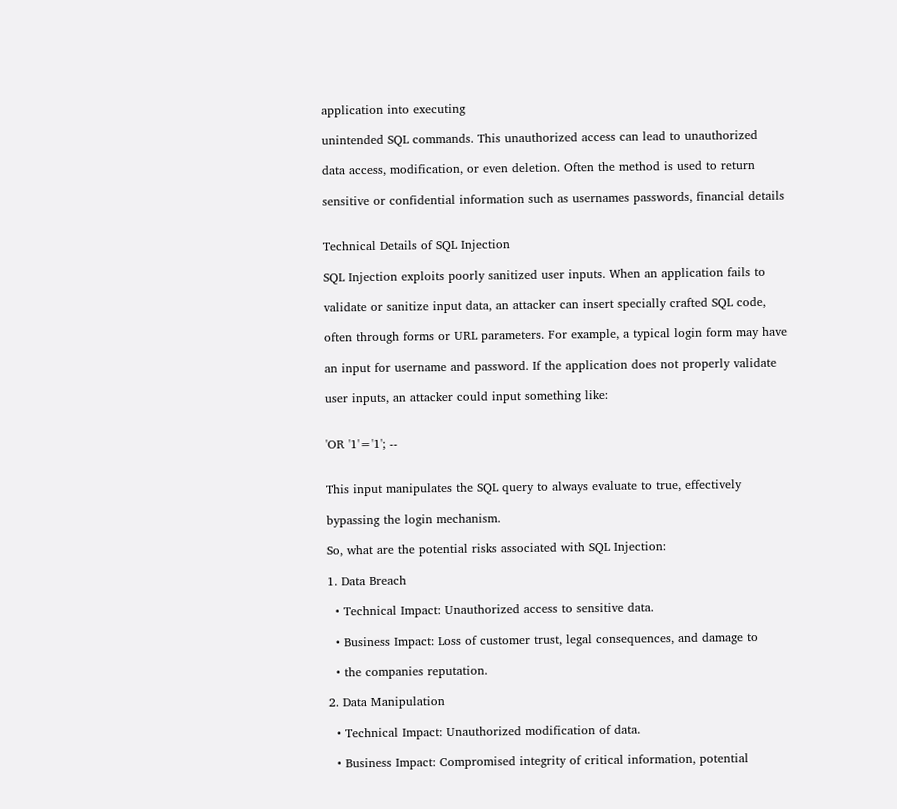application into executing

unintended SQL commands. This unauthorized access can lead to unauthorized

data access, modification, or even deletion. Often the method is used to return

sensitive or confidential information such as usernames passwords, financial details


Technical Details of SQL Injection

SQL Injection exploits poorly sanitized user inputs. When an application fails to

validate or sanitize input data, an attacker can insert specially crafted SQL code,

often through forms or URL parameters. For example, a typical login form may have

an input for username and password. If the application does not properly validate

user inputs, an attacker could input something like:


'OR '1'='1'; --


This input manipulates the SQL query to always evaluate to true, effectively

bypassing the login mechanism.

So, what are the potential risks associated with SQL Injection:

1. Data Breach

  • Technical Impact: Unauthorized access to sensitive data.

  • Business Impact: Loss of customer trust, legal consequences, and damage to

  • the companies reputation.

2. Data Manipulation

  • Technical Impact: Unauthorized modification of data.

  • Business Impact: Compromised integrity of critical information, potential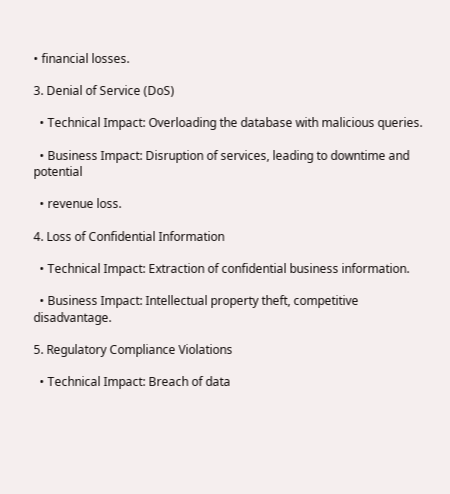• financial losses.

3. Denial of Service (DoS)

  • Technical Impact: Overloading the database with malicious queries.

  • Business Impact: Disruption of services, leading to downtime and potential

  • revenue loss.

4. Loss of Confidential Information

  • Technical Impact: Extraction of confidential business information.

  • Business Impact: Intellectual property theft, competitive disadvantage.

5. Regulatory Compliance Violations

  • Technical Impact: Breach of data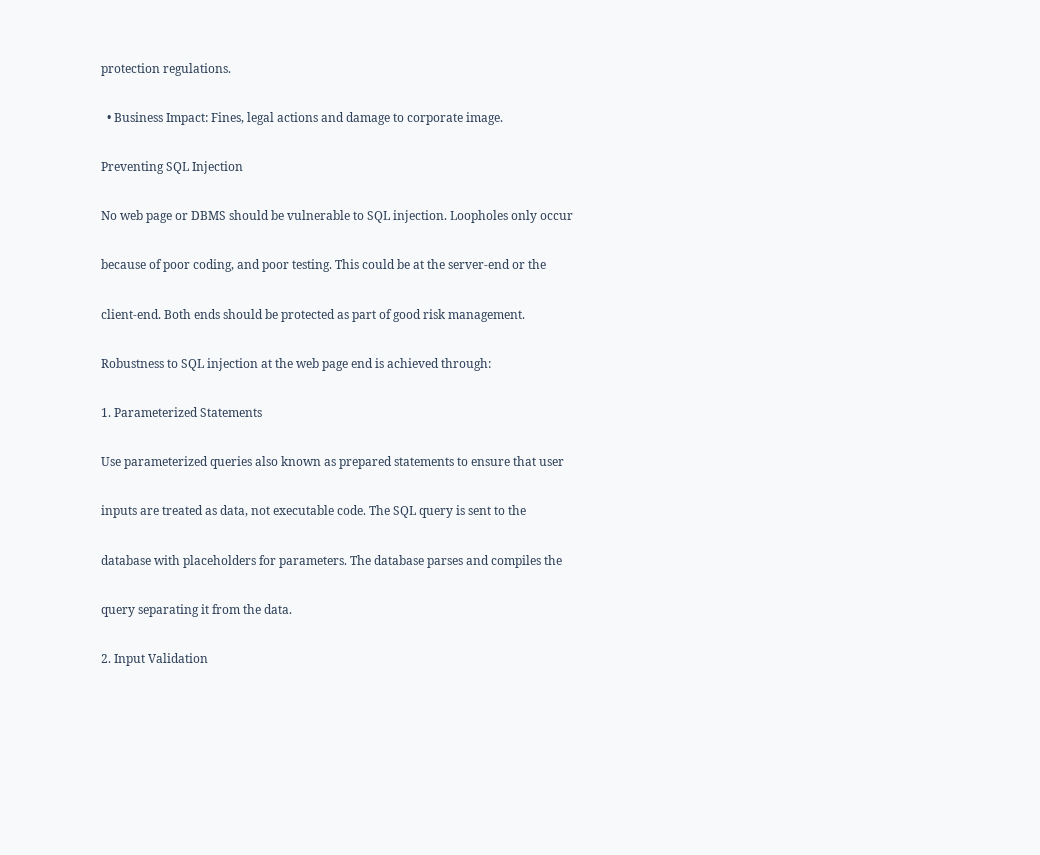protection regulations.

  • Business Impact: Fines, legal actions and damage to corporate image.

Preventing SQL Injection

No web page or DBMS should be vulnerable to SQL injection. Loopholes only occur

because of poor coding, and poor testing. This could be at the server-end or the

client-end. Both ends should be protected as part of good risk management.

Robustness to SQL injection at the web page end is achieved through:

1. Parameterized Statements

Use parameterized queries also known as prepared statements to ensure that user

inputs are treated as data, not executable code. The SQL query is sent to the

database with placeholders for parameters. The database parses and compiles the

query separating it from the data.

2. Input Validation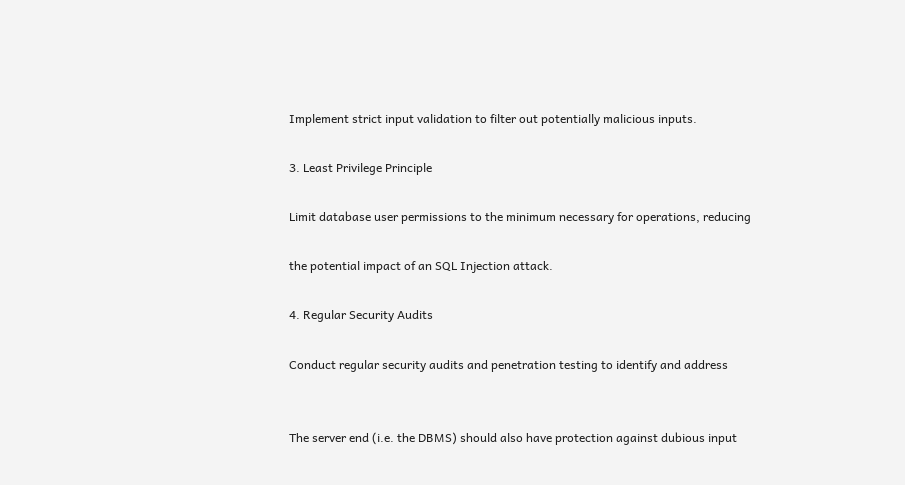Implement strict input validation to filter out potentially malicious inputs.

3. Least Privilege Principle

Limit database user permissions to the minimum necessary for operations, reducing

the potential impact of an SQL Injection attack.

4. Regular Security Audits

Conduct regular security audits and penetration testing to identify and address


The server end (i.e. the DBMS) should also have protection against dubious input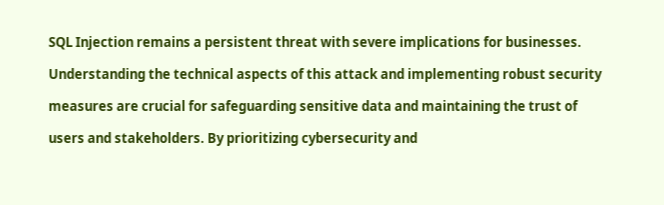SQL Injection remains a persistent threat with severe implications for businesses.

Understanding the technical aspects of this attack and implementing robust security

measures are crucial for safeguarding sensitive data and maintaining the trust of

users and stakeholders. By prioritizing cybersecurity and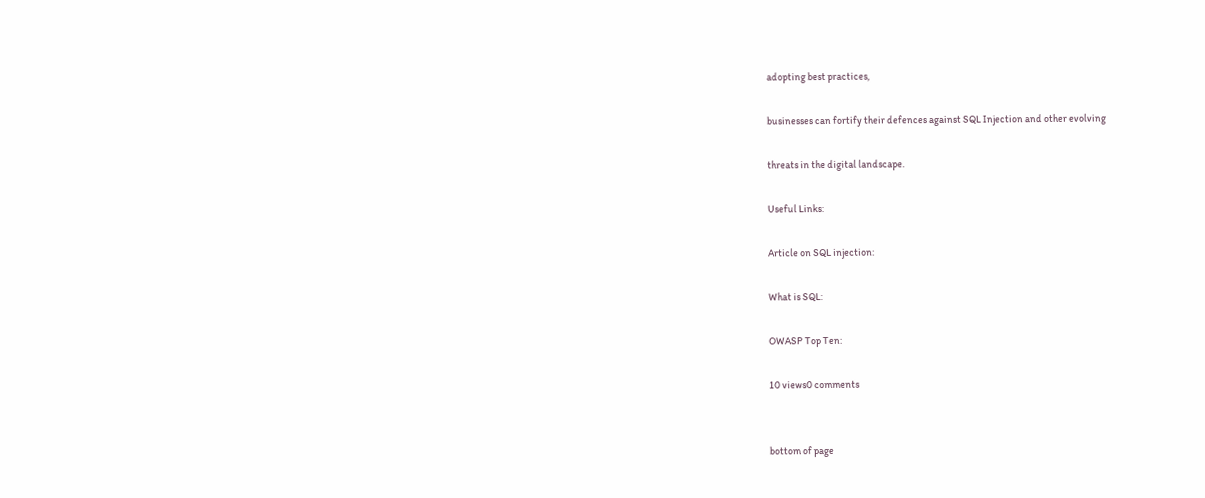adopting best practices,

businesses can fortify their defences against SQL Injection and other evolving

threats in the digital landscape.

Useful Links:

Article on SQL injection:

What is SQL:

OWASP Top Ten:

10 views0 comments


bottom of page